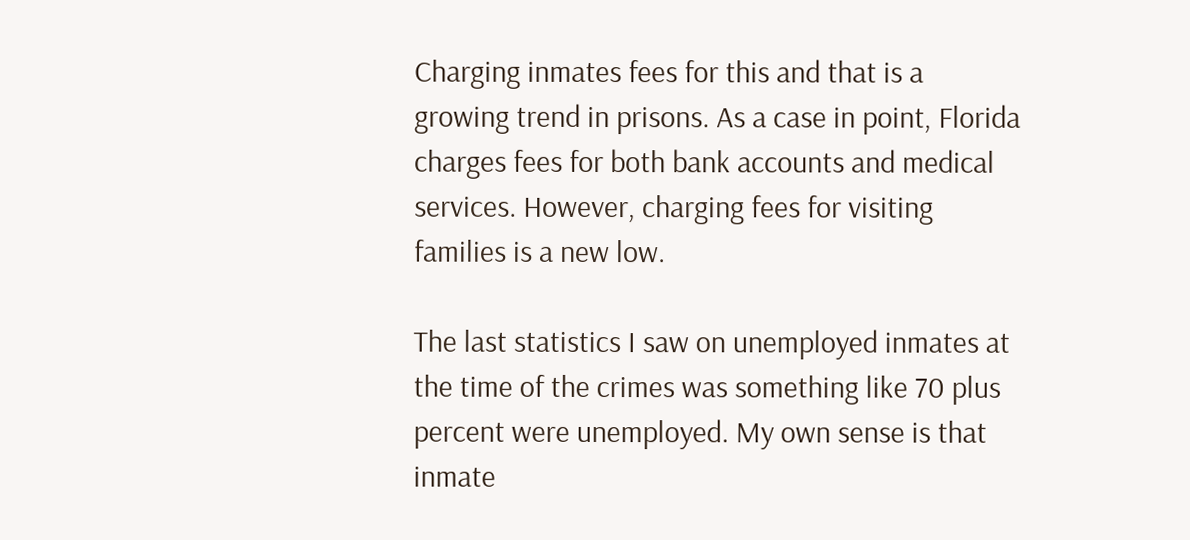Charging inmates fees for this and that is a growing trend in prisons. As a case in point, Florida charges fees for both bank accounts and medical services. However, charging fees for visiting families is a new low.

The last statistics I saw on unemployed inmates at the time of the crimes was something like 70 plus percent were unemployed. My own sense is that inmate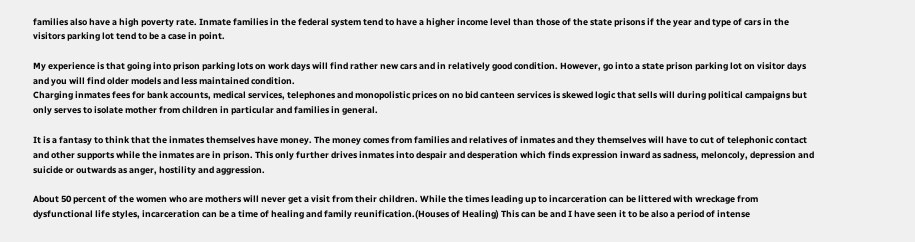families also have a high poverty rate. Inmate families in the federal system tend to have a higher income level than those of the state prisons if the year and type of cars in the visitors parking lot tend to be a case in point.

My experience is that going into prison parking lots on work days will find rather new cars and in relatively good condition. However, go into a state prison parking lot on visitor days and you will find older models and less maintained condition.
Charging inmates fees for bank accounts, medical services, telephones and monopolistic prices on no bid canteen services is skewed logic that sells will during political campaigns but only serves to isolate mother from children in particular and families in general.

It is a fantasy to think that the inmates themselves have money. The money comes from families and relatives of inmates and they themselves will have to cut of telephonic contact and other supports while the inmates are in prison. This only further drives inmates into despair and desperation which finds expression inward as sadness, meloncoly, depression and suicide or outwards as anger, hostility and aggression.

About 50 percent of the women who are mothers will never get a visit from their children. While the times leading up to incarceration can be littered with wreckage from dysfunctional life styles, incarceration can be a time of healing and family reunification.(Houses of Healing) This can be and I have seen it to be also a period of intense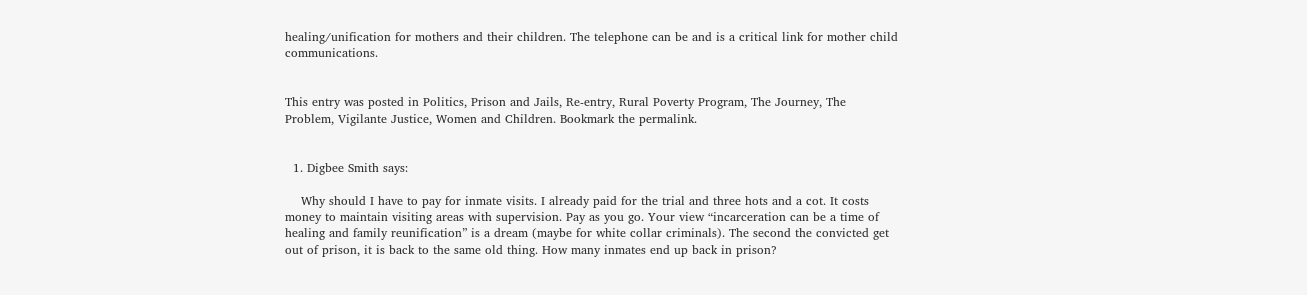healing/unification for mothers and their children. The telephone can be and is a critical link for mother child communications.


This entry was posted in Politics, Prison and Jails, Re-entry, Rural Poverty Program, The Journey, The Problem, Vigilante Justice, Women and Children. Bookmark the permalink.


  1. Digbee Smith says:

    Why should I have to pay for inmate visits. I already paid for the trial and three hots and a cot. It costs money to maintain visiting areas with supervision. Pay as you go. Your view “incarceration can be a time of healing and family reunification” is a dream (maybe for white collar criminals). The second the convicted get out of prison, it is back to the same old thing. How many inmates end up back in prison?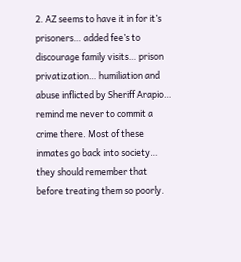2. AZ seems to have it in for it’s prisoners… added fee’s to discourage family visits… prison privatization… humiliation and abuse inflicted by Sheriff Arapio… remind me never to commit a crime there. Most of these inmates go back into society… they should remember that before treating them so poorly.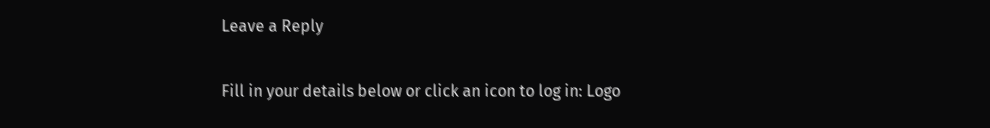Leave a Reply

Fill in your details below or click an icon to log in: Logo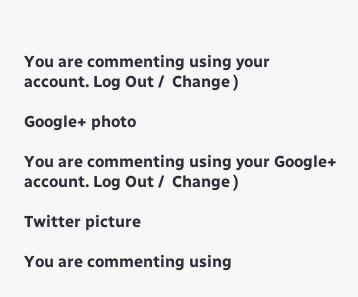You are commenting using your account. Log Out /  Change )

Google+ photo

You are commenting using your Google+ account. Log Out /  Change )

Twitter picture

You are commenting using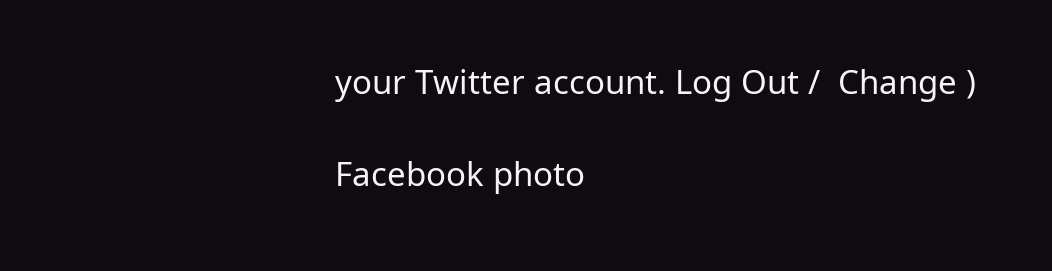your Twitter account. Log Out /  Change )

Facebook photo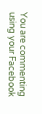You are commenting using your Facebook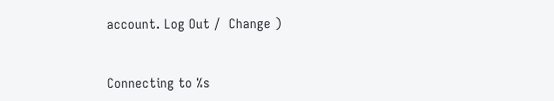account. Log Out /  Change )


Connecting to %s